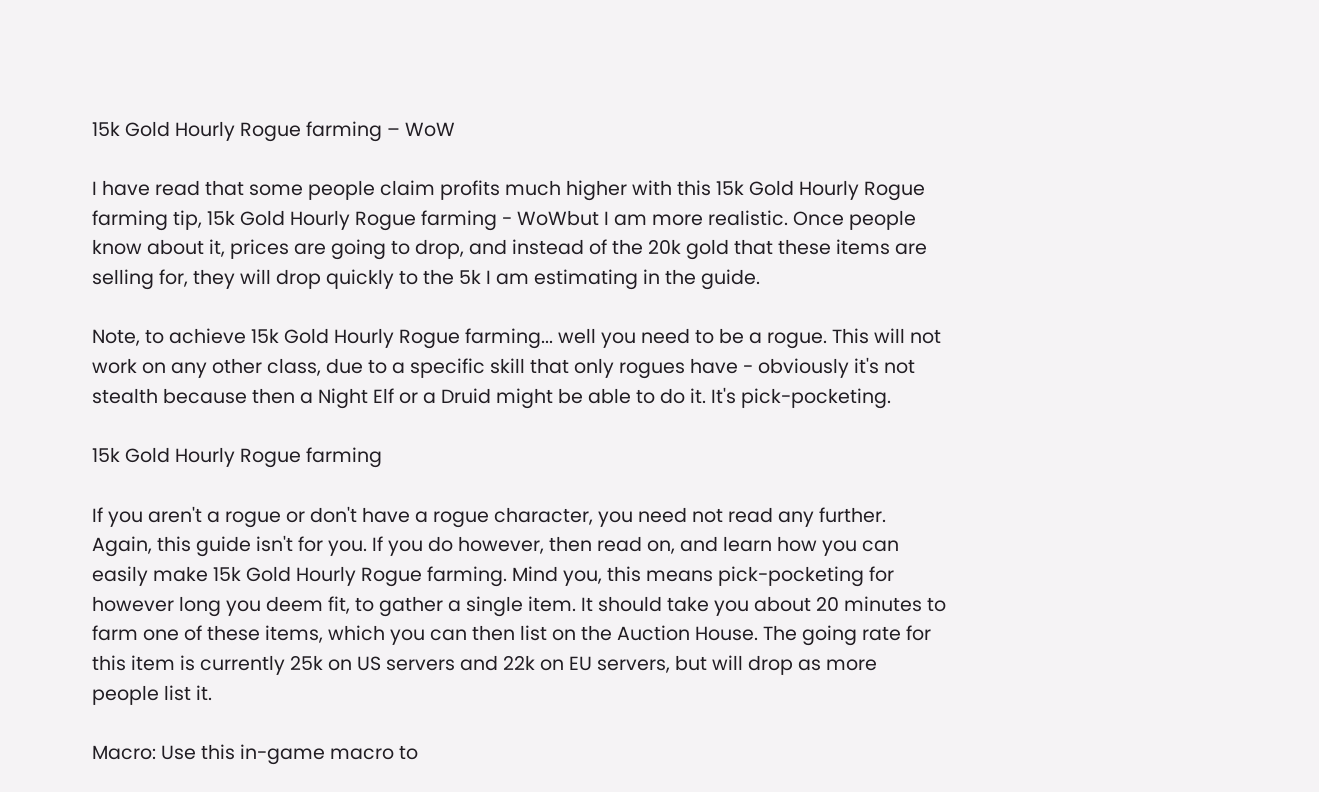15k Gold Hourly Rogue farming – WoW

I have read that some people claim profits much higher with this 15k Gold Hourly Rogue farming tip, 15k Gold Hourly Rogue farming - WoWbut I am more realistic. Once people know about it, prices are going to drop, and instead of the 20k gold that these items are selling for, they will drop quickly to the 5k I am estimating in the guide.

Note, to achieve 15k Gold Hourly Rogue farming... well you need to be a rogue. This will not work on any other class, due to a specific skill that only rogues have - obviously it's not stealth because then a Night Elf or a Druid might be able to do it. It's pick-pocketing.

15k Gold Hourly Rogue farming

If you aren't a rogue or don't have a rogue character, you need not read any further. Again, this guide isn't for you. If you do however, then read on, and learn how you can easily make 15k Gold Hourly Rogue farming. Mind you, this means pick-pocketing for however long you deem fit, to gather a single item. It should take you about 20 minutes to farm one of these items, which you can then list on the Auction House. The going rate for this item is currently 25k on US servers and 22k on EU servers, but will drop as more people list it.

Macro: Use this in-game macro to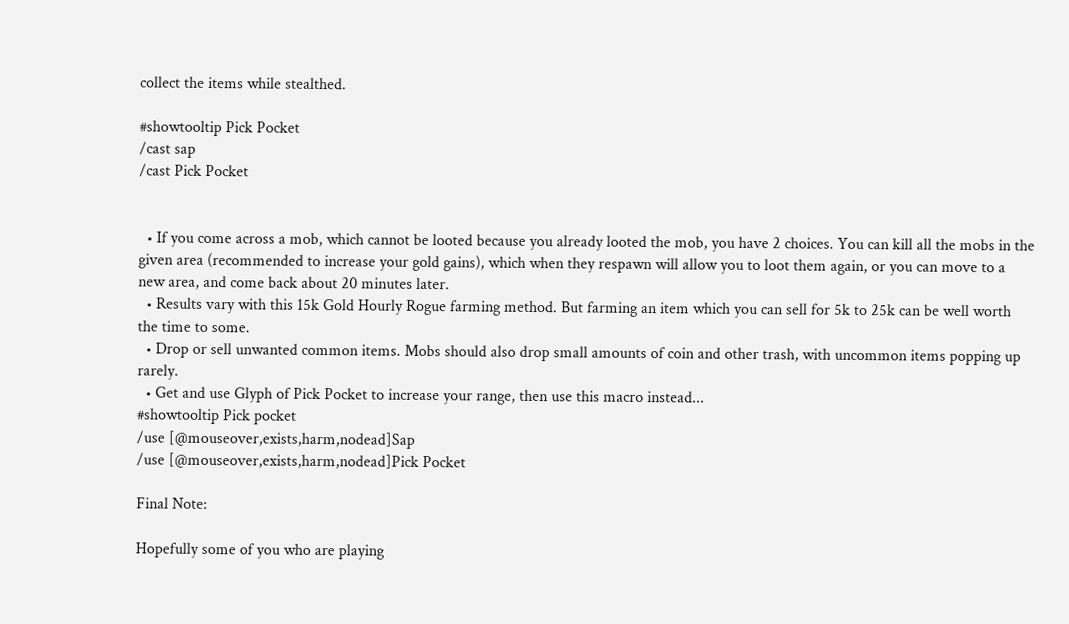collect the items while stealthed.

#showtooltip Pick Pocket
/cast sap
/cast Pick Pocket


  • If you come across a mob, which cannot be looted because you already looted the mob, you have 2 choices. You can kill all the mobs in the given area (recommended to increase your gold gains), which when they respawn will allow you to loot them again, or you can move to a new area, and come back about 20 minutes later.
  • Results vary with this 15k Gold Hourly Rogue farming method. But farming an item which you can sell for 5k to 25k can be well worth the time to some.
  • Drop or sell unwanted common items. Mobs should also drop small amounts of coin and other trash, with uncommon items popping up rarely.
  • Get and use Glyph of Pick Pocket to increase your range, then use this macro instead...
#showtooltip Pick pocket
/use [@mouseover,exists,harm,nodead]Sap
/use [@mouseover,exists,harm,nodead]Pick Pocket

Final Note:

Hopefully some of you who are playing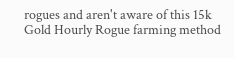rogues and aren't aware of this 15k Gold Hourly Rogue farming method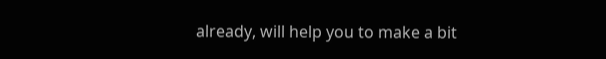already, will help you to make a bit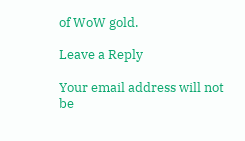of WoW gold.

Leave a Reply

Your email address will not be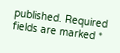published. Required fields are marked *